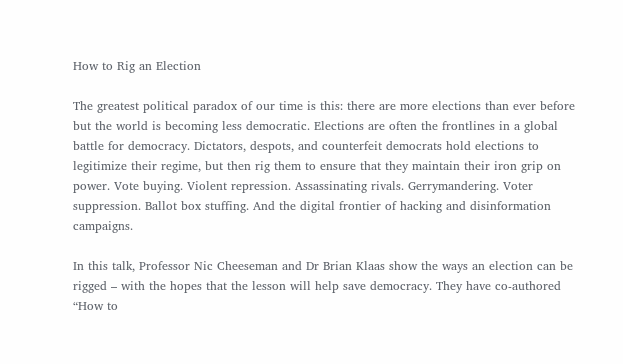How to Rig an Election

The greatest political paradox of our time is this: there are more elections than ever before but the world is becoming less democratic. Elections are often the frontlines in a global battle for democracy. Dictators, despots, and counterfeit democrats hold elections to legitimize their regime, but then rig them to ensure that they maintain their iron grip on power. Vote buying. Violent repression. Assassinating rivals. Gerrymandering. Voter suppression. Ballot box stuffing. And the digital frontier of hacking and disinformation campaigns.

In this talk, Professor Nic Cheeseman and Dr Brian Klaas show the ways an election can be rigged – with the hopes that the lesson will help save democracy. They have co-authored “How to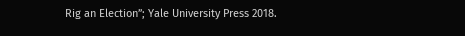Rig an Election”; Yale University Press 2018.